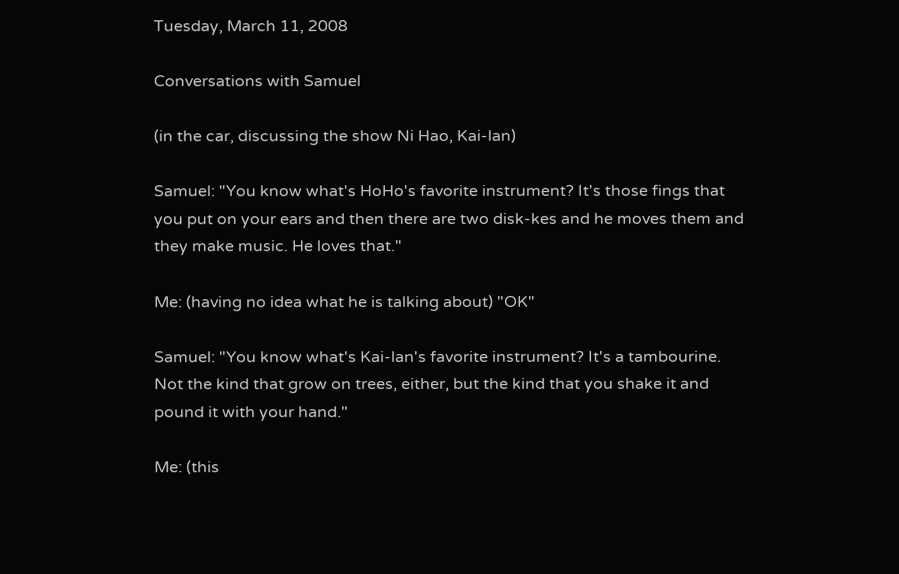Tuesday, March 11, 2008

Conversations with Samuel

(in the car, discussing the show Ni Hao, Kai-lan)

Samuel: "You know what's HoHo's favorite instrument? It's those fings that you put on your ears and then there are two disk-kes and he moves them and they make music. He loves that."

Me: (having no idea what he is talking about) "OK"

Samuel: "You know what's Kai-lan's favorite instrument? It's a tambourine. Not the kind that grow on trees, either, but the kind that you shake it and pound it with your hand."

Me: (this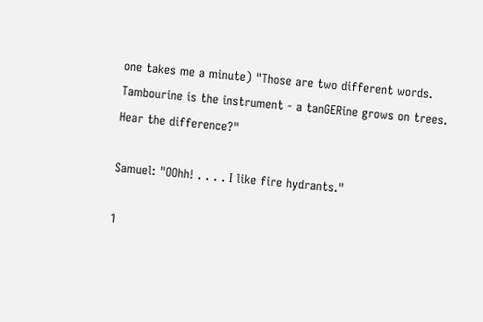one takes me a minute) "Those are two different words. Tambourine is the instrument - a tanGERine grows on trees. Hear the difference?"

Samuel: "OOhh! . . . . I like fire hydrants."

1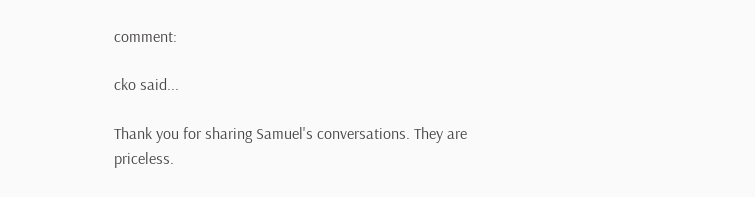comment:

cko said...

Thank you for sharing Samuel's conversations. They are priceless.